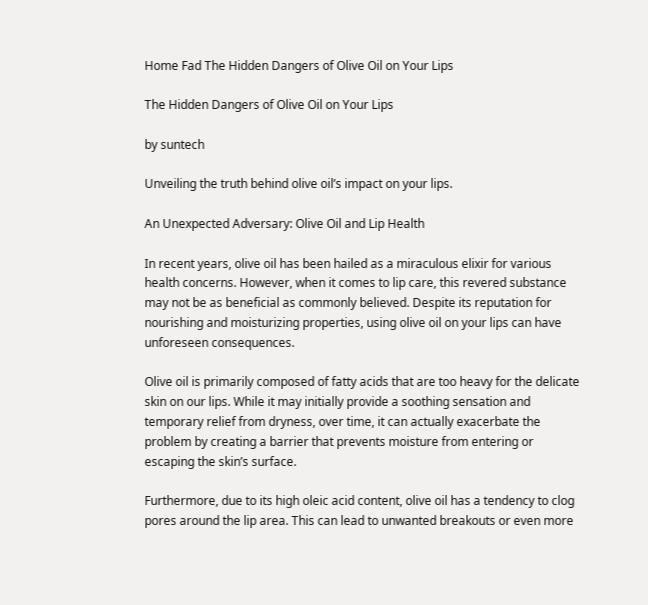Home Fad The Hidden Dangers of Olive Oil on Your Lips

The Hidden Dangers of Olive Oil on Your Lips

by suntech

Unveiling the truth behind olive oil’s impact on your lips.

An Unexpected Adversary: Olive Oil and Lip Health

In recent years, olive oil has been hailed as a miraculous elixir for various health concerns. However, when it comes to lip care, this revered substance may not be as beneficial as commonly believed. Despite its reputation for nourishing and moisturizing properties, using olive oil on your lips can have unforeseen consequences.

Olive oil is primarily composed of fatty acids that are too heavy for the delicate skin on our lips. While it may initially provide a soothing sensation and temporary relief from dryness, over time, it can actually exacerbate the problem by creating a barrier that prevents moisture from entering or escaping the skin’s surface.

Furthermore, due to its high oleic acid content, olive oil has a tendency to clog pores around the lip area. This can lead to unwanted breakouts or even more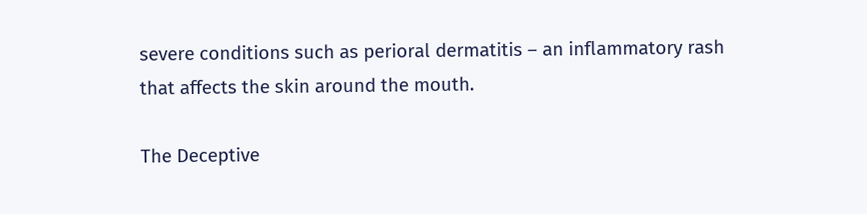severe conditions such as perioral dermatitis – an inflammatory rash that affects the skin around the mouth.

The Deceptive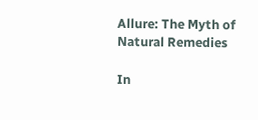Allure: The Myth of Natural Remedies

In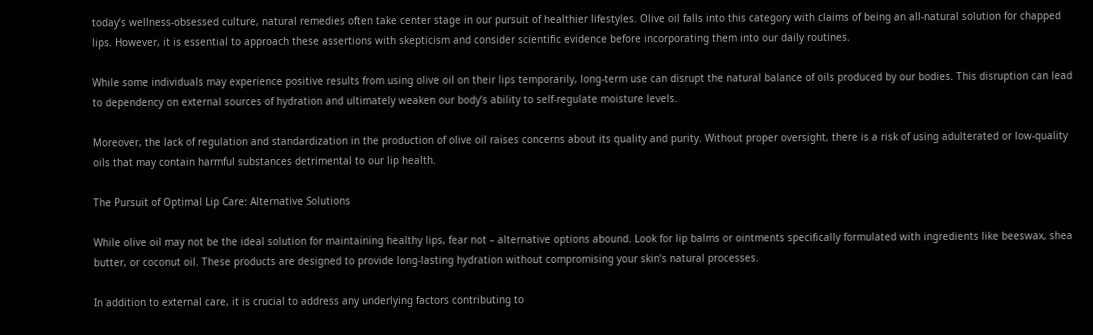today’s wellness-obsessed culture, natural remedies often take center stage in our pursuit of healthier lifestyles. Olive oil falls into this category with claims of being an all-natural solution for chapped lips. However, it is essential to approach these assertions with skepticism and consider scientific evidence before incorporating them into our daily routines.

While some individuals may experience positive results from using olive oil on their lips temporarily, long-term use can disrupt the natural balance of oils produced by our bodies. This disruption can lead to dependency on external sources of hydration and ultimately weaken our body’s ability to self-regulate moisture levels.

Moreover, the lack of regulation and standardization in the production of olive oil raises concerns about its quality and purity. Without proper oversight, there is a risk of using adulterated or low-quality oils that may contain harmful substances detrimental to our lip health.

The Pursuit of Optimal Lip Care: Alternative Solutions

While olive oil may not be the ideal solution for maintaining healthy lips, fear not – alternative options abound. Look for lip balms or ointments specifically formulated with ingredients like beeswax, shea butter, or coconut oil. These products are designed to provide long-lasting hydration without compromising your skin’s natural processes.

In addition to external care, it is crucial to address any underlying factors contributing to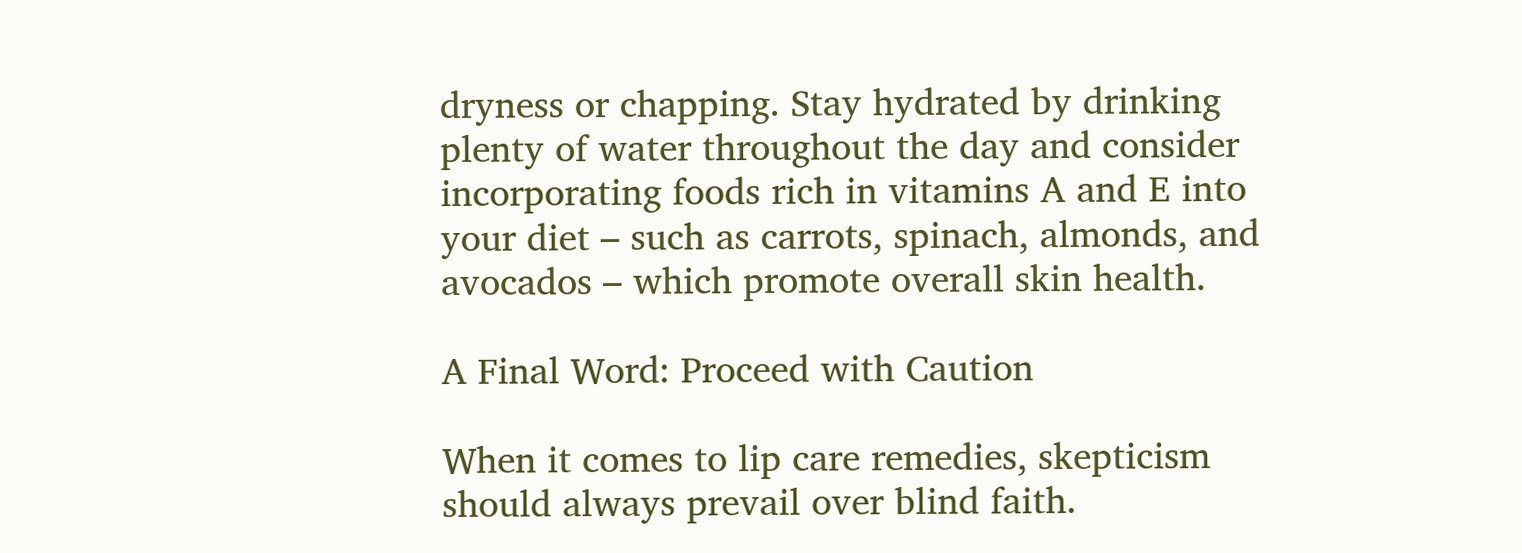dryness or chapping. Stay hydrated by drinking plenty of water throughout the day and consider incorporating foods rich in vitamins A and E into your diet – such as carrots, spinach, almonds, and avocados – which promote overall skin health.

A Final Word: Proceed with Caution

When it comes to lip care remedies, skepticism should always prevail over blind faith.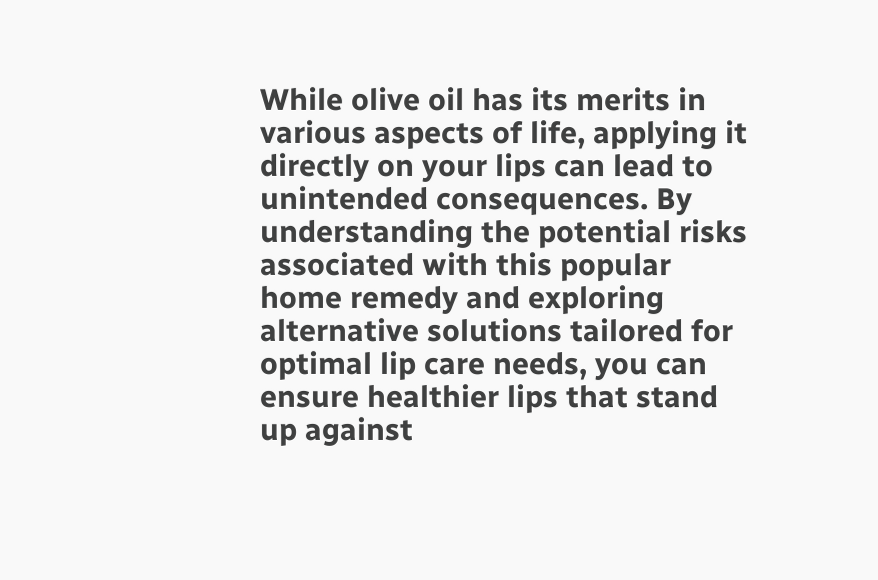While olive oil has its merits in various aspects of life, applying it directly on your lips can lead to unintended consequences. By understanding the potential risks associated with this popular home remedy and exploring alternative solutions tailored for optimal lip care needs, you can ensure healthier lips that stand up against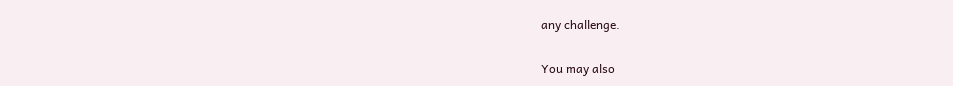any challenge.

You may also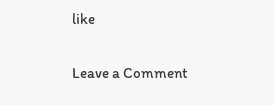like

Leave a Comment